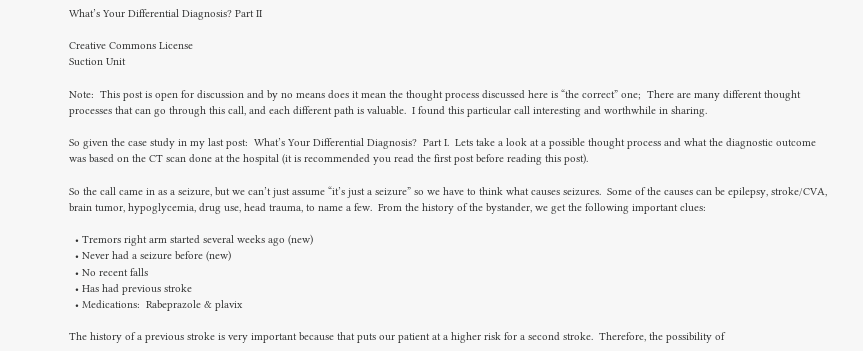What’s Your Differential Diagnosis? Part II

Creative Commons License
Suction Unit

Note:  This post is open for discussion and by no means does it mean the thought process discussed here is “the correct” one;  There are many different thought processes that can go through this call, and each different path is valuable.  I found this particular call interesting and worthwhile in sharing.

So given the case study in my last post:  What’s Your Differential Diagnosis?  Part I.  Lets take a look at a possible thought process and what the diagnostic outcome was based on the CT scan done at the hospital (it is recommended you read the first post before reading this post).

So the call came in as a seizure, but we can’t just assume “it’s just a seizure” so we have to think what causes seizures.  Some of the causes can be epilepsy, stroke/CVA, brain tumor, hypoglycemia, drug use, head trauma, to name a few.  From the history of the bystander, we get the following important clues:

  • Tremors right arm started several weeks ago (new)
  • Never had a seizure before (new)
  • No recent falls
  • Has had previous stroke
  • Medications:  Rabeprazole & plavix

The history of a previous stroke is very important because that puts our patient at a higher risk for a second stroke.  Therefore, the possibility of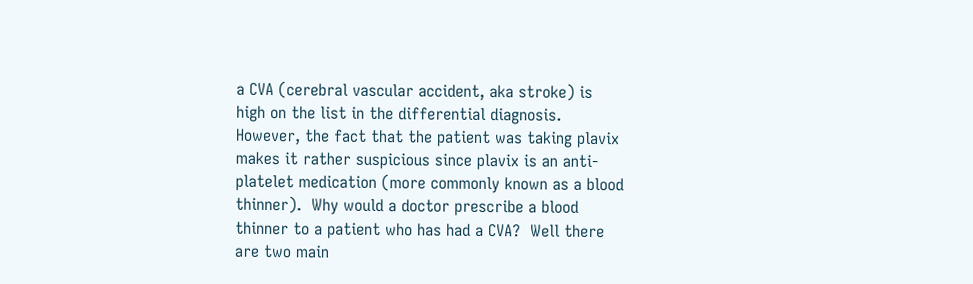a CVA (cerebral vascular accident, aka stroke) is high on the list in the differential diagnosis.  However, the fact that the patient was taking plavix makes it rather suspicious since plavix is an anti-platelet medication (more commonly known as a blood thinner).  Why would a doctor prescribe a blood thinner to a patient who has had a CVA?  Well there are two main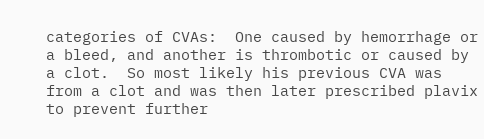categories of CVAs:  One caused by hemorrhage or a bleed, and another is thrombotic or caused by a clot.  So most likely his previous CVA was from a clot and was then later prescribed plavix to prevent further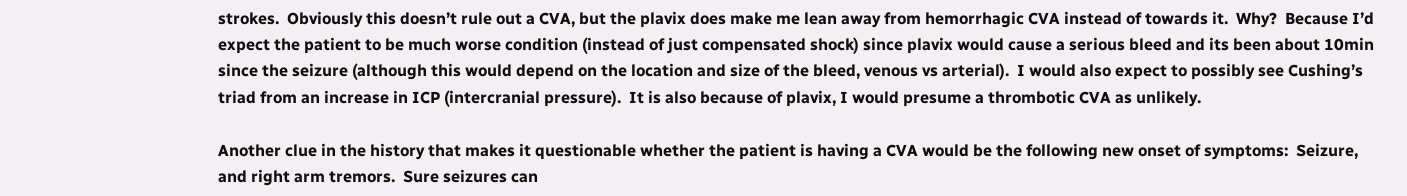strokes.  Obviously this doesn’t rule out a CVA, but the plavix does make me lean away from hemorrhagic CVA instead of towards it.  Why?  Because I’d expect the patient to be much worse condition (instead of just compensated shock) since plavix would cause a serious bleed and its been about 10min since the seizure (although this would depend on the location and size of the bleed, venous vs arterial).  I would also expect to possibly see Cushing’s triad from an increase in ICP (intercranial pressure).  It is also because of plavix, I would presume a thrombotic CVA as unlikely.

Another clue in the history that makes it questionable whether the patient is having a CVA would be the following new onset of symptoms:  Seizure, and right arm tremors.  Sure seizures can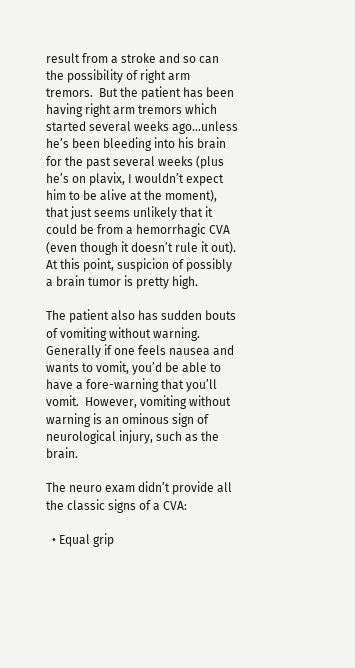result from a stroke and so can the possibility of right arm tremors.  But the patient has been having right arm tremors which started several weeks ago…unless he’s been bleeding into his brain for the past several weeks (plus he’s on plavix, I wouldn’t expect him to be alive at the moment), that just seems unlikely that it could be from a hemorrhagic CVA (even though it doesn’t rule it out).  At this point, suspicion of possibly a brain tumor is pretty high.

The patient also has sudden bouts of vomiting without warning.  Generally if one feels nausea and wants to vomit, you’d be able to have a fore-warning that you’ll vomit.  However, vomiting without warning is an ominous sign of neurological injury, such as the brain.

The neuro exam didn’t provide all the classic signs of a CVA:

  • Equal grip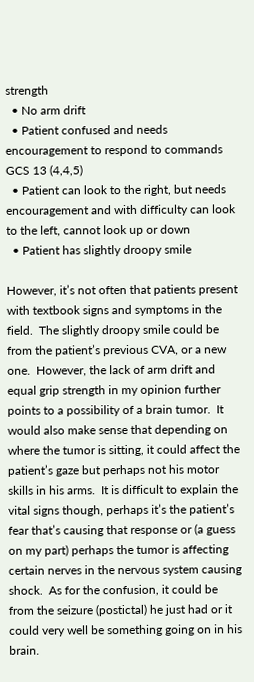strength
  • No arm drift
  • Patient confused and needs encouragement to respond to commands GCS 13 (4,4,5)
  • Patient can look to the right, but needs encouragement and with difficulty can look to the left, cannot look up or down
  • Patient has slightly droopy smile

However, it’s not often that patients present with textbook signs and symptoms in the field.  The slightly droopy smile could be from the patient’s previous CVA, or a new one.  However, the lack of arm drift and equal grip strength in my opinion further points to a possibility of a brain tumor.  It would also make sense that depending on where the tumor is sitting, it could affect the patient’s gaze but perhaps not his motor skills in his arms.  It is difficult to explain the vital signs though, perhaps it’s the patient’s fear that’s causing that response or (a guess on my part) perhaps the tumor is affecting certain nerves in the nervous system causing shock.  As for the confusion, it could be from the seizure (postictal) he just had or it could very well be something going on in his brain.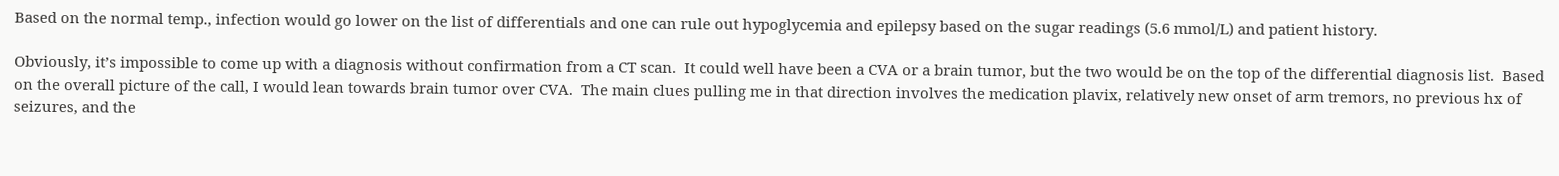Based on the normal temp., infection would go lower on the list of differentials and one can rule out hypoglycemia and epilepsy based on the sugar readings (5.6 mmol/L) and patient history.

Obviously, it’s impossible to come up with a diagnosis without confirmation from a CT scan.  It could well have been a CVA or a brain tumor, but the two would be on the top of the differential diagnosis list.  Based on the overall picture of the call, I would lean towards brain tumor over CVA.  The main clues pulling me in that direction involves the medication plavix, relatively new onset of arm tremors, no previous hx of seizures, and the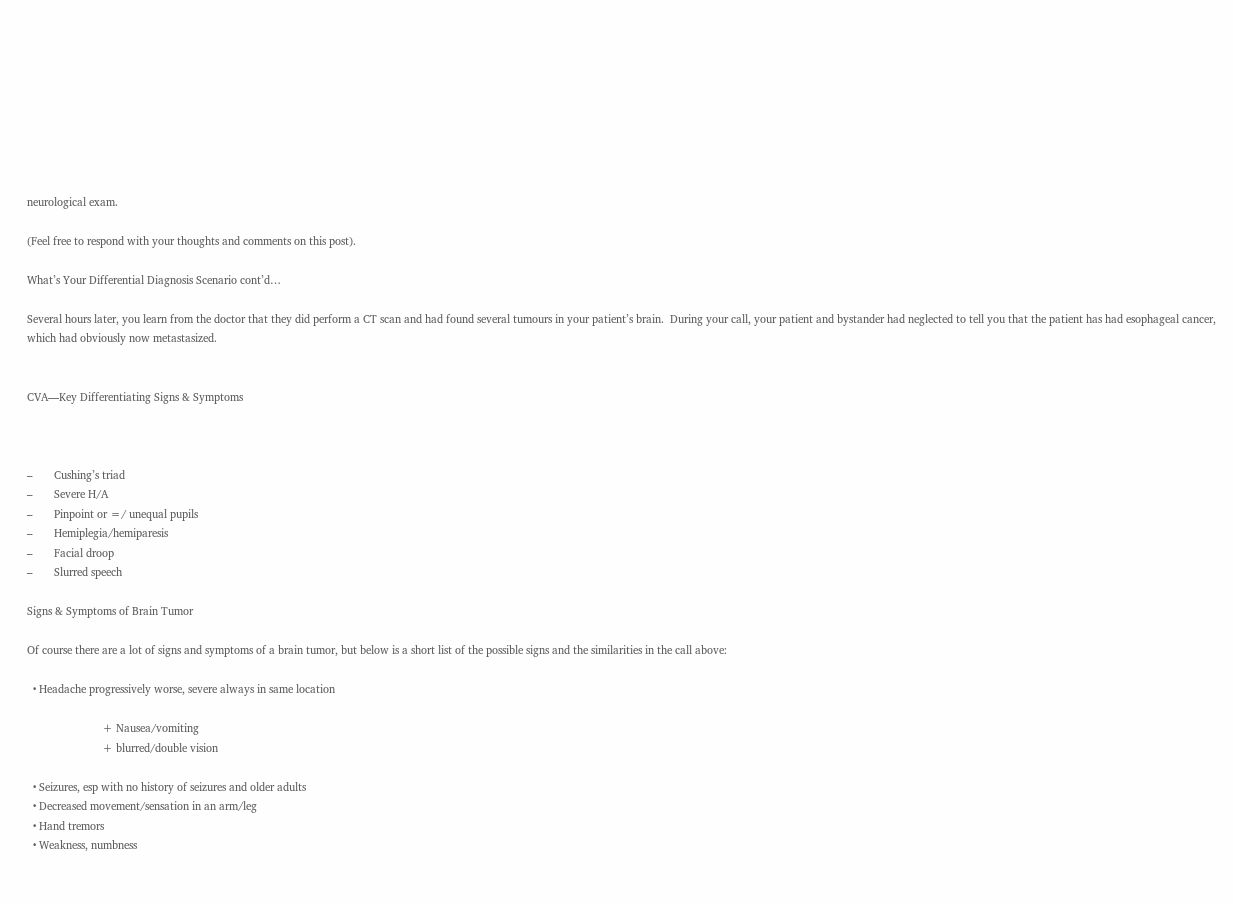neurological exam.

(Feel free to respond with your thoughts and comments on this post).

What’s Your Differential Diagnosis Scenario cont’d…

Several hours later, you learn from the doctor that they did perform a CT scan and had found several tumours in your patient’s brain.  During your call, your patient and bystander had neglected to tell you that the patient has had esophageal cancer, which had obviously now metastasized.


CVA—Key Differentiating Signs & Symptoms



–       Cushing’s triad
–       Severe H/A
–       Pinpoint or =/ unequal pupils
–       Hemiplegia/hemiparesis
–       Facial droop
–       Slurred speech

Signs & Symptoms of Brain Tumor

Of course there are a lot of signs and symptoms of a brain tumor, but below is a short list of the possible signs and the similarities in the call above:

  • Headache progressively worse, severe always in same location

                         + Nausea/vomiting
                         + blurred/double vision

  • Seizures, esp with no history of seizures and older adults
  • Decreased movement/sensation in an arm/leg
  • Hand tremors
  • Weakness, numbness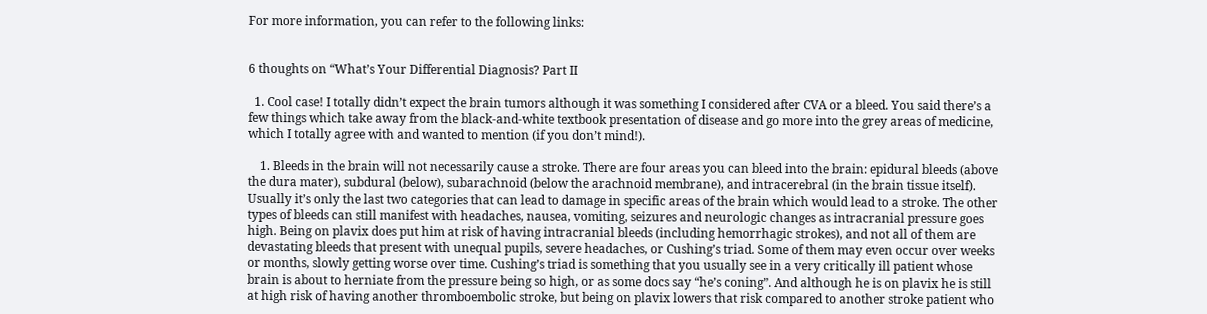For more information, you can refer to the following links:


6 thoughts on “What’s Your Differential Diagnosis? Part II

  1. Cool case! I totally didn’t expect the brain tumors although it was something I considered after CVA or a bleed. You said there’s a few things which take away from the black-and-white textbook presentation of disease and go more into the grey areas of medicine, which I totally agree with and wanted to mention (if you don’t mind!).

    1. Bleeds in the brain will not necessarily cause a stroke. There are four areas you can bleed into the brain: epidural bleeds (above the dura mater), subdural (below), subarachnoid (below the arachnoid membrane), and intracerebral (in the brain tissue itself). Usually it’s only the last two categories that can lead to damage in specific areas of the brain which would lead to a stroke. The other types of bleeds can still manifest with headaches, nausea, vomiting, seizures and neurologic changes as intracranial pressure goes high. Being on plavix does put him at risk of having intracranial bleeds (including hemorrhagic strokes), and not all of them are devastating bleeds that present with unequal pupils, severe headaches, or Cushing’s triad. Some of them may even occur over weeks or months, slowly getting worse over time. Cushing’s triad is something that you usually see in a very critically ill patient whose brain is about to herniate from the pressure being so high, or as some docs say “he’s coning”. And although he is on plavix he is still at high risk of having another thromboembolic stroke, but being on plavix lowers that risk compared to another stroke patient who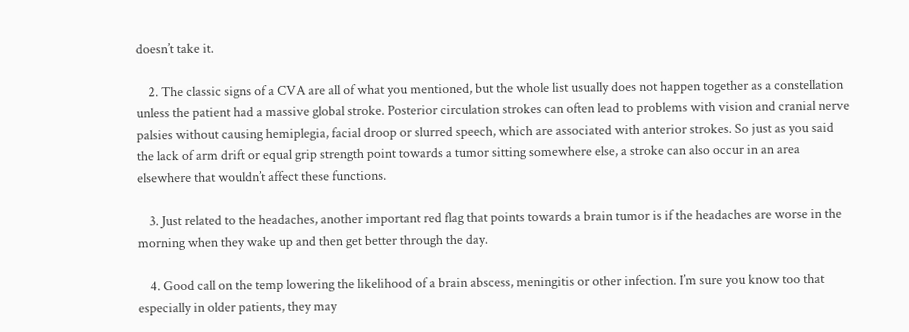doesn’t take it.

    2. The classic signs of a CVA are all of what you mentioned, but the whole list usually does not happen together as a constellation unless the patient had a massive global stroke. Posterior circulation strokes can often lead to problems with vision and cranial nerve palsies without causing hemiplegia, facial droop or slurred speech, which are associated with anterior strokes. So just as you said the lack of arm drift or equal grip strength point towards a tumor sitting somewhere else, a stroke can also occur in an area elsewhere that wouldn’t affect these functions.

    3. Just related to the headaches, another important red flag that points towards a brain tumor is if the headaches are worse in the morning when they wake up and then get better through the day.

    4. Good call on the temp lowering the likelihood of a brain abscess, meningitis or other infection. I’m sure you know too that especially in older patients, they may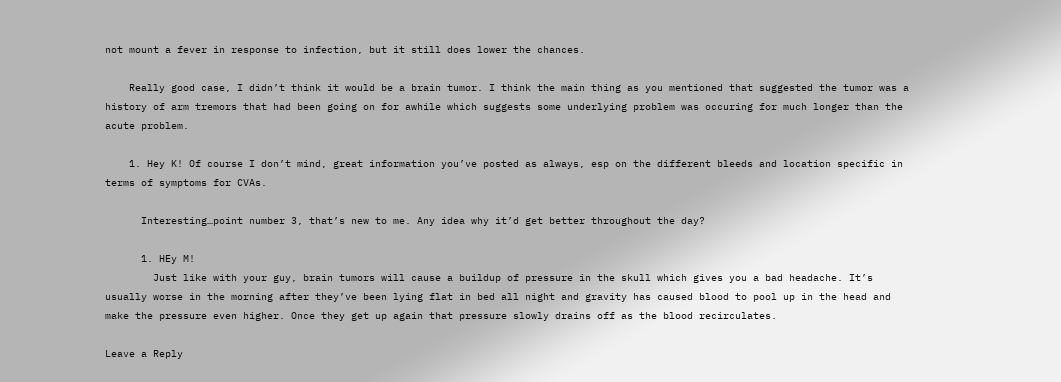not mount a fever in response to infection, but it still does lower the chances.

    Really good case, I didn’t think it would be a brain tumor. I think the main thing as you mentioned that suggested the tumor was a history of arm tremors that had been going on for awhile which suggests some underlying problem was occuring for much longer than the acute problem.

    1. Hey K! Of course I don’t mind, great information you’ve posted as always, esp on the different bleeds and location specific in terms of symptoms for CVAs.

      Interesting…point number 3, that’s new to me. Any idea why it’d get better throughout the day?

      1. HEy M!
        Just like with your guy, brain tumors will cause a buildup of pressure in the skull which gives you a bad headache. It’s usually worse in the morning after they’ve been lying flat in bed all night and gravity has caused blood to pool up in the head and make the pressure even higher. Once they get up again that pressure slowly drains off as the blood recirculates.

Leave a Reply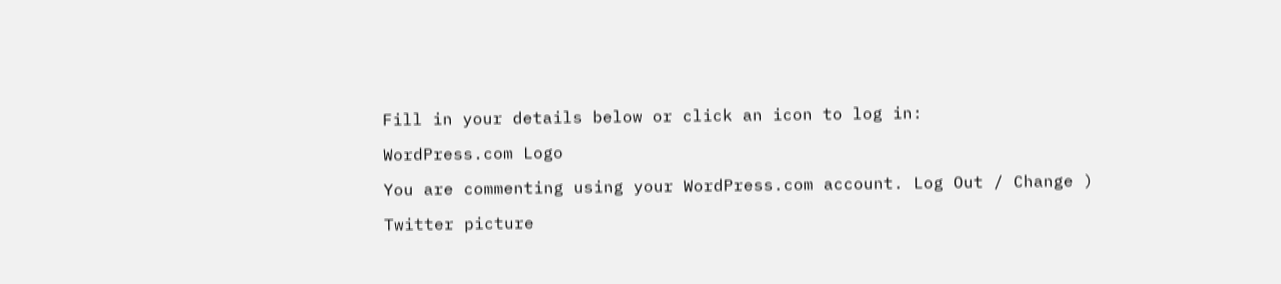Fill in your details below or click an icon to log in:

WordPress.com Logo

You are commenting using your WordPress.com account. Log Out / Change )

Twitter picture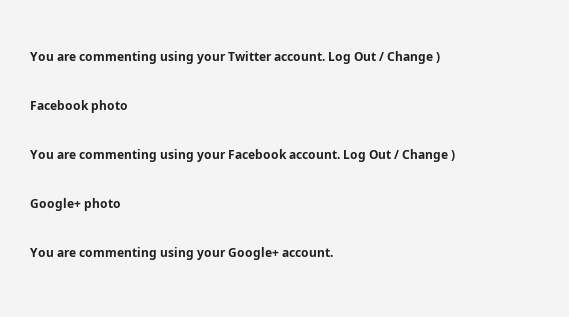You are commenting using your Twitter account. Log Out / Change )

Facebook photo

You are commenting using your Facebook account. Log Out / Change )

Google+ photo

You are commenting using your Google+ account.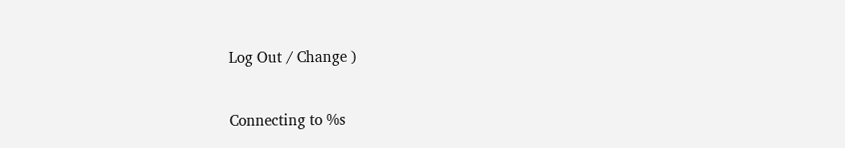Log Out / Change )

Connecting to %s